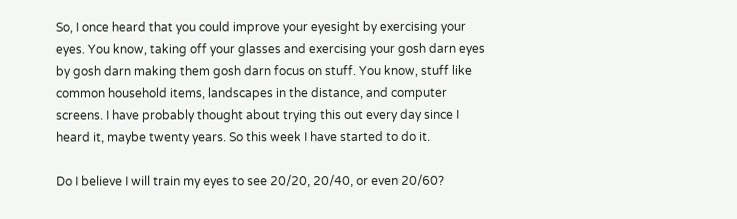So, I once heard that you could improve your eyesight by exercising your eyes. You know, taking off your glasses and exercising your gosh darn eyes by gosh darn making them gosh darn focus on stuff. You know, stuff like common household items, landscapes in the distance, and computer screens. I have probably thought about trying this out every day since I heard it, maybe twenty years. So this week I have started to do it.

Do I believe I will train my eyes to see 20/20, 20/40, or even 20/60?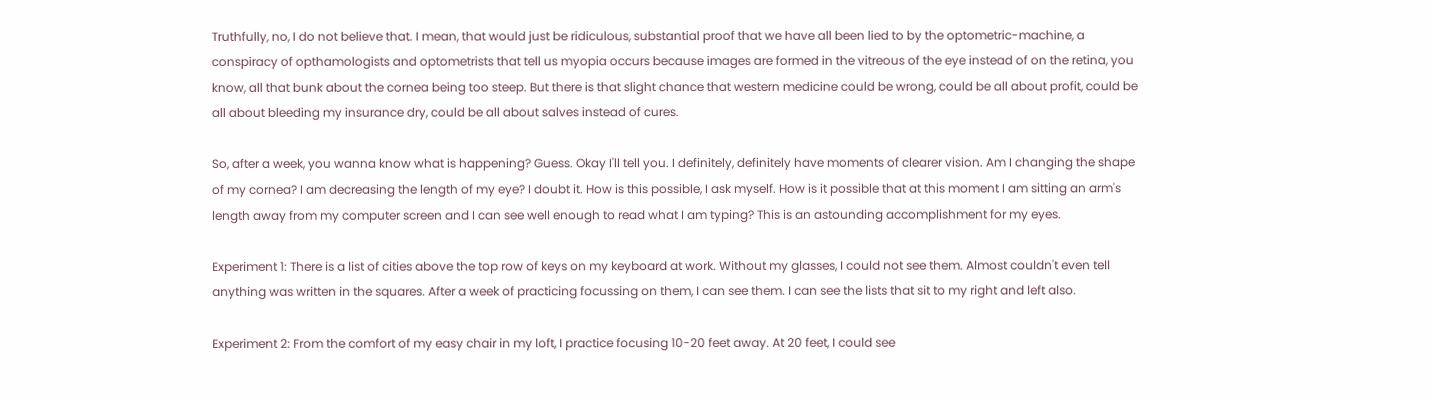Truthfully, no, I do not believe that. I mean, that would just be ridiculous, substantial proof that we have all been lied to by the optometric-machine, a conspiracy of opthamologists and optometrists that tell us myopia occurs because images are formed in the vitreous of the eye instead of on the retina, you know, all that bunk about the cornea being too steep. But there is that slight chance that western medicine could be wrong, could be all about profit, could be all about bleeding my insurance dry, could be all about salves instead of cures.

So, after a week, you wanna know what is happening? Guess. Okay I'll tell you. I definitely, definitely have moments of clearer vision. Am I changing the shape of my cornea? I am decreasing the length of my eye? I doubt it. How is this possible, I ask myself. How is it possible that at this moment I am sitting an arm's length away from my computer screen and I can see well enough to read what I am typing? This is an astounding accomplishment for my eyes.

Experiment 1: There is a list of cities above the top row of keys on my keyboard at work. Without my glasses, I could not see them. Almost couldn't even tell anything was written in the squares. After a week of practicing focussing on them, I can see them. I can see the lists that sit to my right and left also.

Experiment 2: From the comfort of my easy chair in my loft, I practice focusing 10-20 feet away. At 20 feet, I could see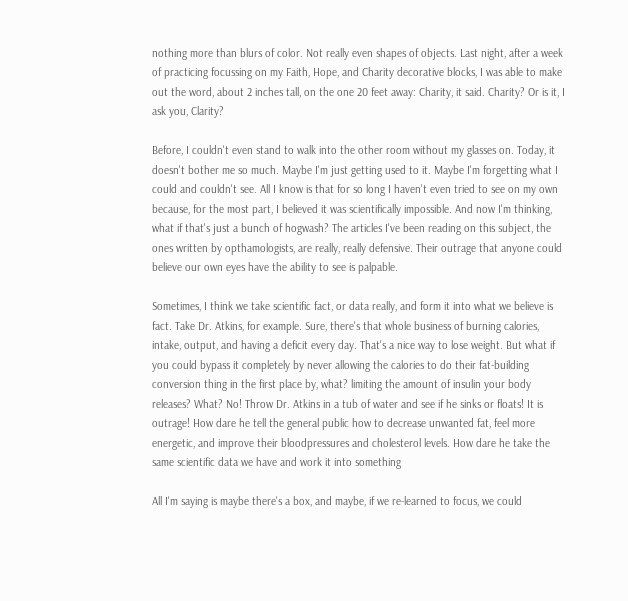nothing more than blurs of color. Not really even shapes of objects. Last night, after a week of practicing focussing on my Faith, Hope, and Charity decorative blocks, I was able to make out the word, about 2 inches tall, on the one 20 feet away: Charity, it said. Charity? Or is it, I ask you, Clarity?

Before, I couldn't even stand to walk into the other room without my glasses on. Today, it doesn't bother me so much. Maybe I'm just getting used to it. Maybe I'm forgetting what I could and couldn't see. All I know is that for so long I haven't even tried to see on my own because, for the most part, I believed it was scientifically impossible. And now I'm thinking, what if that's just a bunch of hogwash? The articles I've been reading on this subject, the ones written by opthamologists, are really, really defensive. Their outrage that anyone could believe our own eyes have the ability to see is palpable.

Sometimes, I think we take scientific fact, or data really, and form it into what we believe is fact. Take Dr. Atkins, for example. Sure, there's that whole business of burning calories, intake, output, and having a deficit every day. That's a nice way to lose weight. But what if you could bypass it completely by never allowing the calories to do their fat-building conversion thing in the first place by, what? limiting the amount of insulin your body releases? What? No! Throw Dr. Atkins in a tub of water and see if he sinks or floats! It is outrage! How dare he tell the general public how to decrease unwanted fat, feel more energetic, and improve their bloodpressures and cholesterol levels. How dare he take the same scientific data we have and work it into something

All I'm saying is maybe there's a box, and maybe, if we re-learned to focus, we could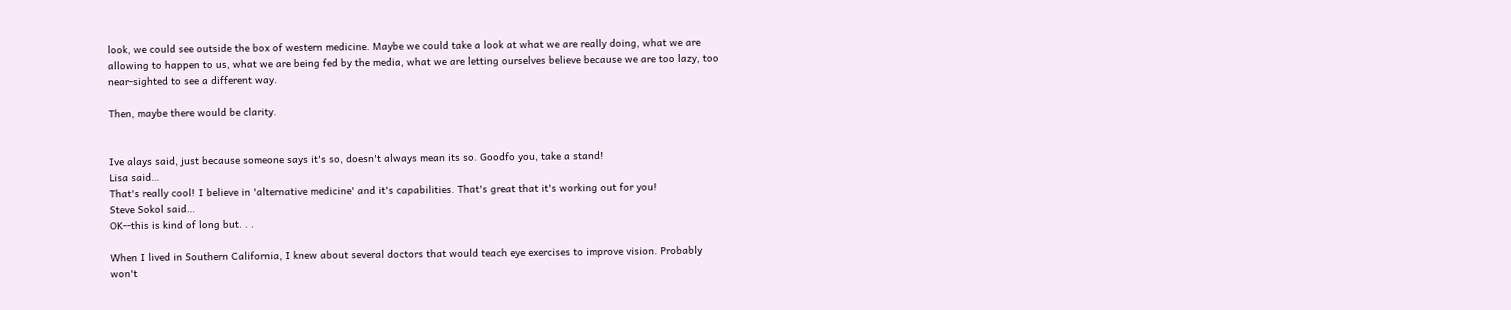look, we could see outside the box of western medicine. Maybe we could take a look at what we are really doing, what we are allowing to happen to us, what we are being fed by the media, what we are letting ourselves believe because we are too lazy, too near-sighted to see a different way.

Then, maybe there would be clarity.


Ive alays said, just because someone says it's so, doesn't always mean its so. Goodfo you, take a stand!
Lisa said…
That's really cool! I believe in 'alternative medicine' and it's capabilities. That's great that it's working out for you!
Steve Sokol said…
OK--this is kind of long but. . .

When I lived in Southern California, I knew about several doctors that would teach eye exercises to improve vision. Probably won't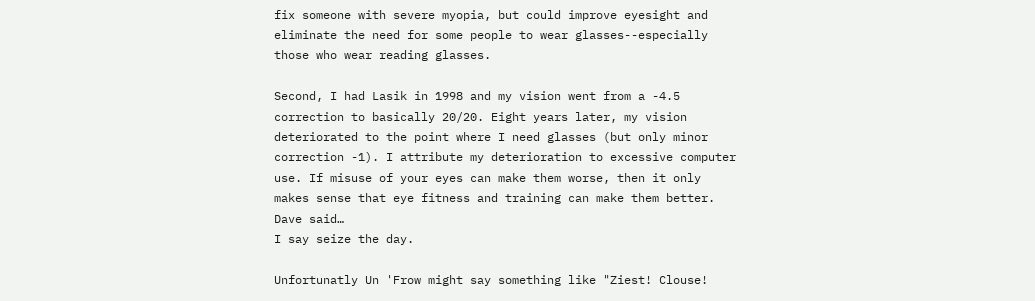fix someone with severe myopia, but could improve eyesight and eliminate the need for some people to wear glasses--especially those who wear reading glasses.

Second, I had Lasik in 1998 and my vision went from a -4.5 correction to basically 20/20. Eight years later, my vision deteriorated to the point where I need glasses (but only minor correction -1). I attribute my deterioration to excessive computer use. If misuse of your eyes can make them worse, then it only makes sense that eye fitness and training can make them better.
Dave said…
I say seize the day.

Unfortunatly Un 'Frow might say something like "Ziest! Clouse!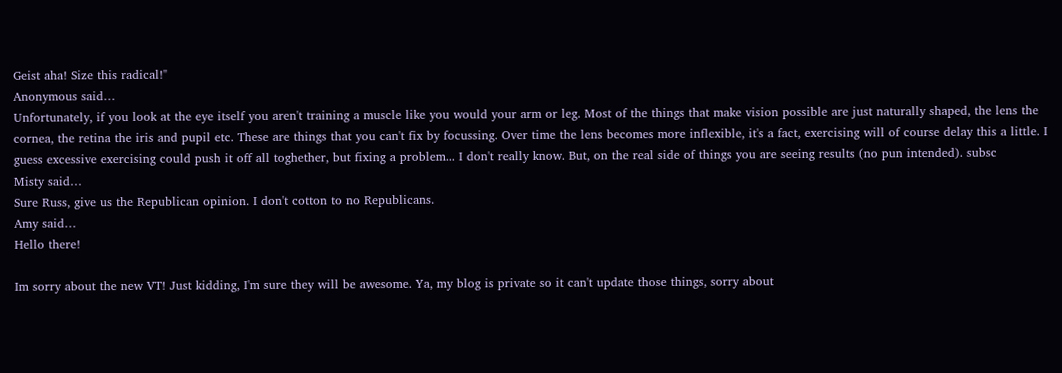Geist aha! Size this radical!"
Anonymous said…
Unfortunately, if you look at the eye itself you aren't training a muscle like you would your arm or leg. Most of the things that make vision possible are just naturally shaped, the lens the cornea, the retina the iris and pupil etc. These are things that you can't fix by focussing. Over time the lens becomes more inflexible, it's a fact, exercising will of course delay this a little. I guess excessive exercising could push it off all toghether, but fixing a problem... I don't really know. But, on the real side of things you are seeing results (no pun intended). subsc
Misty said…
Sure Russ, give us the Republican opinion. I don't cotton to no Republicans.
Amy said…
Hello there!

Im sorry about the new VT! Just kidding, I'm sure they will be awesome. Ya, my blog is private so it can't update those things, sorry about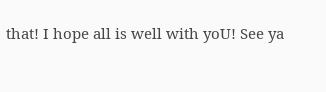that! I hope all is well with yoU! See ya